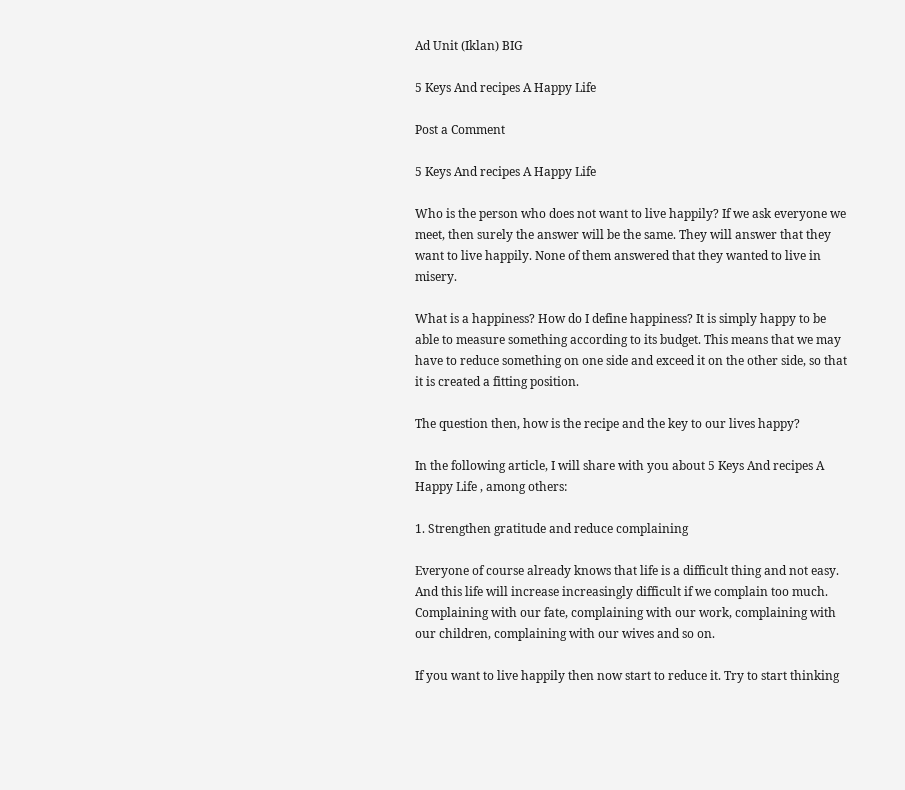Ad Unit (Iklan) BIG

5 Keys And recipes A Happy Life

Post a Comment

5 Keys And recipes A Happy Life

Who is the person who does not want to live happily? If we ask everyone we meet, then surely the answer will be the same. They will answer that they want to live happily. None of them answered that they wanted to live in misery.

What is a happiness? How do I define happiness? It is simply happy to be able to measure something according to its budget. This means that we may have to reduce something on one side and exceed it on the other side, so that it is created a fitting position.

The question then, how is the recipe and the key to our lives happy?

In the following article, I will share with you about 5 Keys And recipes A Happy Life , among others:

1. Strengthen gratitude and reduce complaining

Everyone of course already knows that life is a difficult thing and not easy. And this life will increase increasingly difficult if we complain too much. Complaining with our fate, complaining with our work, complaining with our children, complaining with our wives and so on.

If you want to live happily then now start to reduce it. Try to start thinking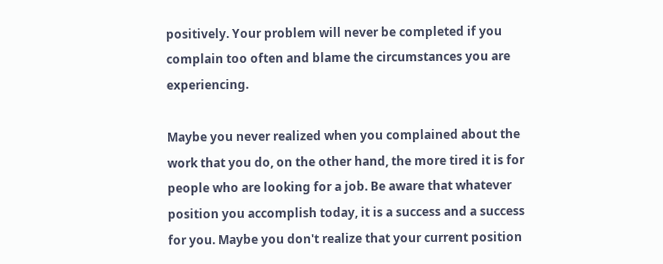positively. Your problem will never be completed if you complain too often and blame the circumstances you are experiencing.

Maybe you never realized when you complained about the work that you do, on the other hand, the more tired it is for people who are looking for a job. Be aware that whatever position you accomplish today, it is a success and a success for you. Maybe you don't realize that your current position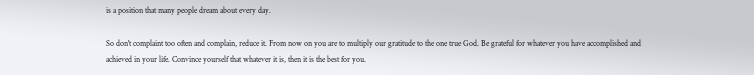is a position that many people dream about every day.

So don't complaint too often and complain, reduce it. From now on you are to multiply our gratitude to the one true God. Be grateful for whatever you have accomplished and achieved in your life. Convince yourself that whatever it is, then it is the best for you.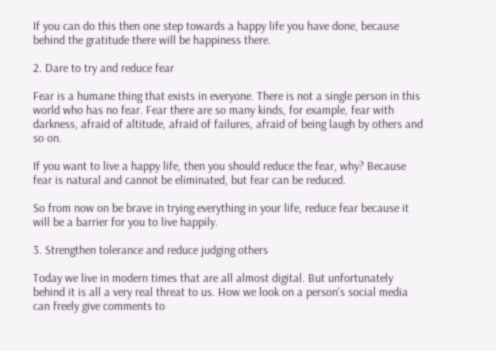If you can do this then one step towards a happy life you have done, because behind the gratitude there will be happiness there.

2. Dare to try and reduce fear

Fear is a humane thing that exists in everyone. There is not a single person in this world who has no fear. Fear there are so many kinds, for example, fear with darkness, afraid of altitude, afraid of failures, afraid of being laugh by others and so on.

If you want to live a happy life, then you should reduce the fear, why? Because fear is natural and cannot be eliminated, but fear can be reduced.

So from now on be brave in trying everything in your life, reduce fear because it will be a barrier for you to live happily.

3. Strengthen tolerance and reduce judging others

Today we live in modern times that are all almost digital. But unfortunately behind it is all a very real threat to us. How we look on a person's social media can freely give comments to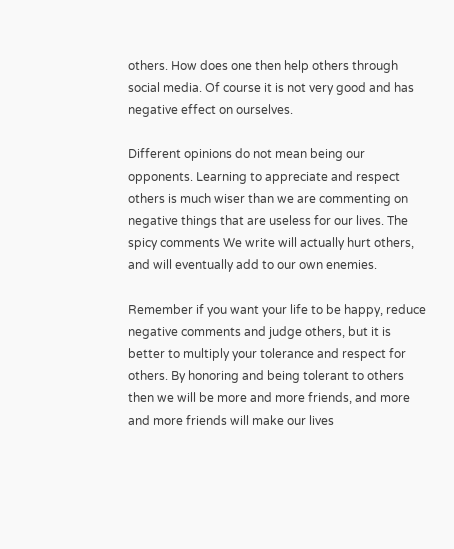others. How does one then help others through social media. Of course it is not very good and has negative effect on ourselves.

Different opinions do not mean being our opponents. Learning to appreciate and respect others is much wiser than we are commenting on negative things that are useless for our lives. The spicy comments We write will actually hurt others, and will eventually add to our own enemies.

Remember if you want your life to be happy, reduce negative comments and judge others, but it is better to multiply your tolerance and respect for others. By honoring and being tolerant to others then we will be more and more friends, and more and more friends will make our lives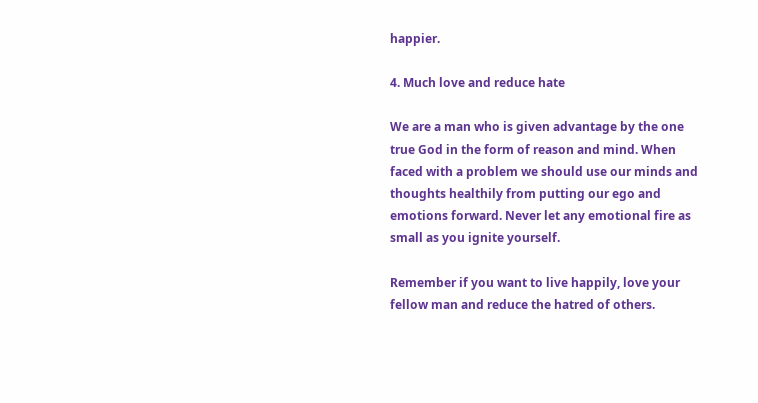happier.

4. Much love and reduce hate

We are a man who is given advantage by the one true God in the form of reason and mind. When faced with a problem we should use our minds and thoughts healthily from putting our ego and emotions forward. Never let any emotional fire as small as you ignite yourself.

Remember if you want to live happily, love your fellow man and reduce the hatred of others.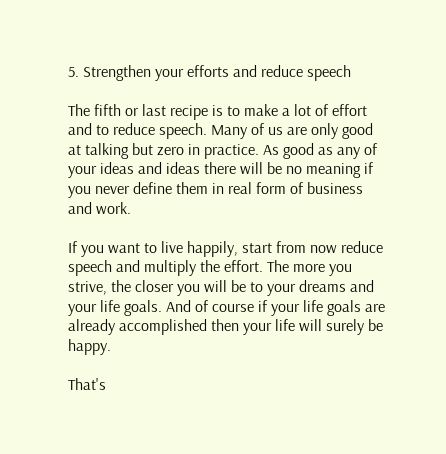5. Strengthen your efforts and reduce speech

The fifth or last recipe is to make a lot of effort and to reduce speech. Many of us are only good at talking but zero in practice. As good as any of your ideas and ideas there will be no meaning if you never define them in real form of business and work.

If you want to live happily, start from now reduce speech and multiply the effort. The more you strive, the closer you will be to your dreams and your life goals. And of course if your life goals are already accomplished then your life will surely be happy.

That's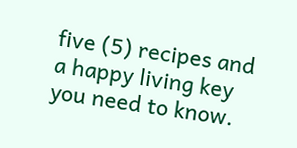five (5) recipes and a happy living key you need to know.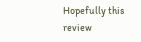Hopefully this review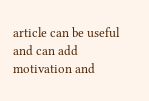article can be useful and can add motivation and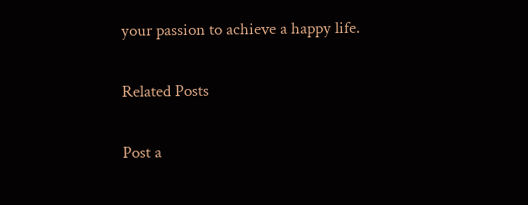your passion to achieve a happy life.

Related Posts

Post a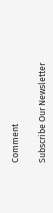Comment

Subscribe Our Newsletter